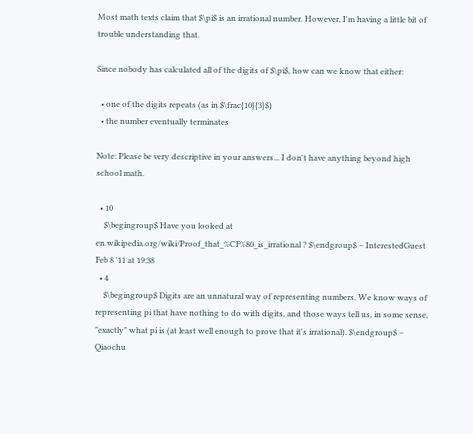Most math texts claim that $\pi$ is an irrational number. However, I'm having a little bit of trouble understanding that.

Since nobody has calculated all of the digits of $\pi$, how can we know that either:

  • one of the digits repeats (as in $\frac{10}{3}$)
  • the number eventually terminates

Note: Please be very descriptive in your answers... I don't have anything beyond high school math.

  • 10
    $\begingroup$ Have you looked at en.wikipedia.org/wiki/Proof_that_%CF%80_is_irrational ? $\endgroup$ – InterestedGuest Feb 8 '11 at 19:38
  • 4
    $\begingroup$ Digits are an unnatural way of representing numbers. We know ways of representing pi that have nothing to do with digits, and those ways tell us, in some sense, "exactly" what pi is (at least well enough to prove that it's irrational). $\endgroup$ – Qiaochu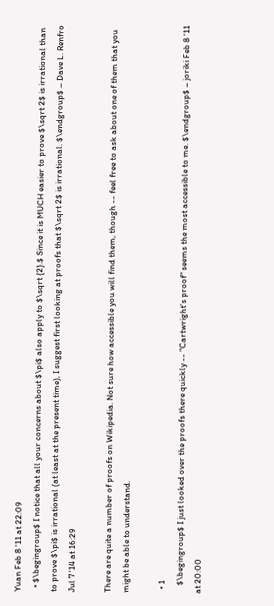Yuan Feb 8 '11 at 22:09
  • $\begingroup$ I notice that all your concerns about $\pi$ also apply to $\sqrt {2}.$ Since it is MUCH easier to prove $\sqrt 2$ is irrational than to prove $\pi$ is irrational (at least at the present time), I suggest first looking at proofs that $\sqrt 2$ is irrational. $\endgroup$ – Dave L. Renfro Jul 7 '14 at 16:29

There are quite a number of proofs on Wikipedia. Not sure how accessible you will find them, though -- feel free to ask about one of them that you might be able to understand.

  • 1
    $\begingroup$ I just looked over the proofs there quickly -- "Cartwright's proof" seems the most accessible to me. $\endgroup$ – joriki Feb 8 '11 at 20:00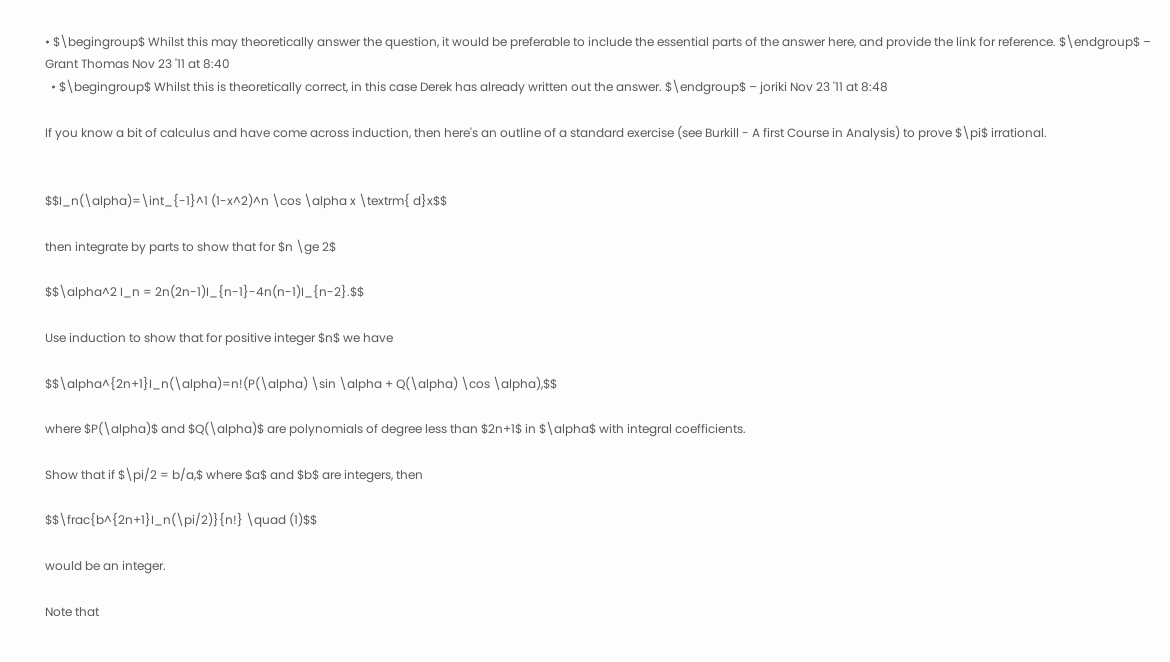• $\begingroup$ Whilst this may theoretically answer the question, it would be preferable to include the essential parts of the answer here, and provide the link for reference. $\endgroup$ – Grant Thomas Nov 23 '11 at 8:40
  • $\begingroup$ Whilst this is theoretically correct, in this case Derek has already written out the answer. $\endgroup$ – joriki Nov 23 '11 at 8:48

If you know a bit of calculus and have come across induction, then here's an outline of a standard exercise (see Burkill - A first Course in Analysis) to prove $\pi$ irrational.


$$I_n(\alpha)=\int_{-1}^1 (1-x^2)^n \cos \alpha x \textrm{ d}x$$

then integrate by parts to show that for $n \ge 2$

$$\alpha^2 I_n = 2n(2n-1)I_{n-1}-4n(n-1)I_{n-2}.$$

Use induction to show that for positive integer $n$ we have

$$\alpha^{2n+1}I_n(\alpha)=n!(P(\alpha) \sin \alpha + Q(\alpha) \cos \alpha),$$

where $P(\alpha)$ and $Q(\alpha)$ are polynomials of degree less than $2n+1$ in $\alpha$ with integral coefficients.

Show that if $\pi/2 = b/a,$ where $a$ and $b$ are integers, then

$$\frac{b^{2n+1}I_n(\pi/2)}{n!} \quad (1)$$

would be an integer.

Note that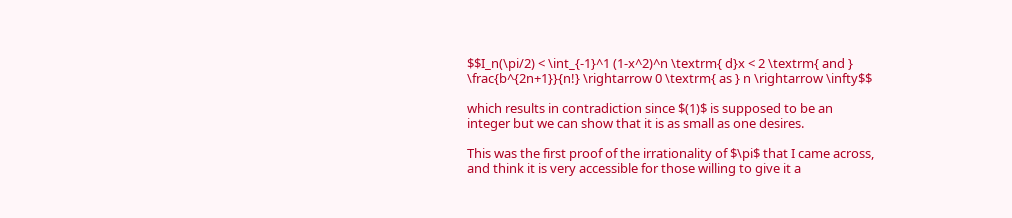$$I_n(\pi/2) < \int_{-1}^1 (1-x^2)^n \textrm{ d}x < 2 \textrm{ and } \frac{b^{2n+1}}{n!} \rightarrow 0 \textrm{ as } n \rightarrow \infty$$

which results in contradiction since $(1)$ is supposed to be an integer but we can show that it is as small as one desires.

This was the first proof of the irrationality of $\pi$ that I came across, and think it is very accessible for those willing to give it a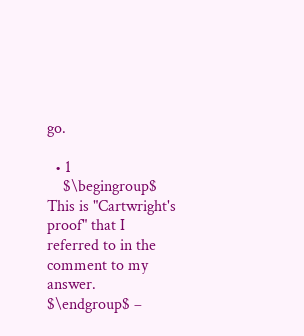go.

  • 1
    $\begingroup$ This is "Cartwright's proof" that I referred to in the comment to my answer. $\endgroup$ –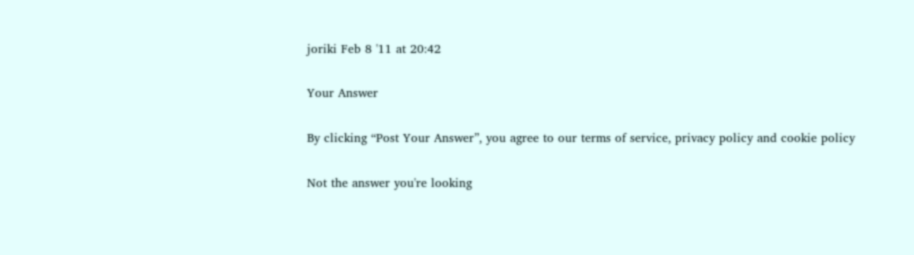joriki Feb 8 '11 at 20:42

Your Answer

By clicking “Post Your Answer”, you agree to our terms of service, privacy policy and cookie policy

Not the answer you're looking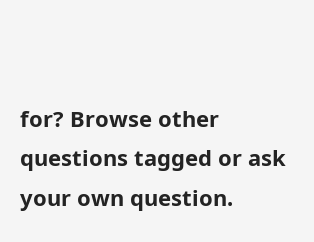for? Browse other questions tagged or ask your own question.